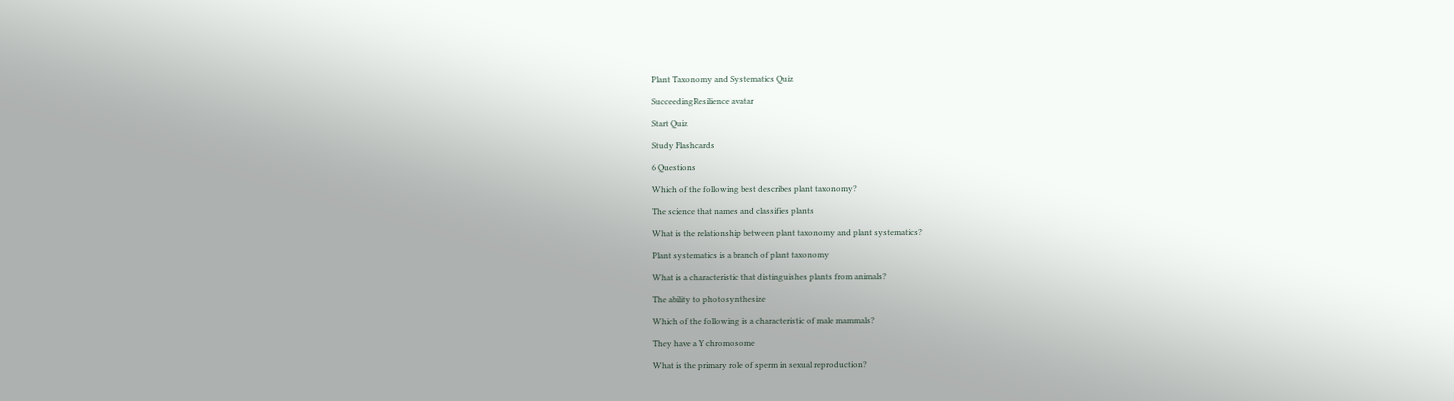Plant Taxonomy and Systematics Quiz

SucceedingResilience avatar

Start Quiz

Study Flashcards

6 Questions

Which of the following best describes plant taxonomy?

The science that names and classifies plants

What is the relationship between plant taxonomy and plant systematics?

Plant systematics is a branch of plant taxonomy

What is a characteristic that distinguishes plants from animals?

The ability to photosynthesize

Which of the following is a characteristic of male mammals?

They have a Y chromosome

What is the primary role of sperm in sexual reproduction?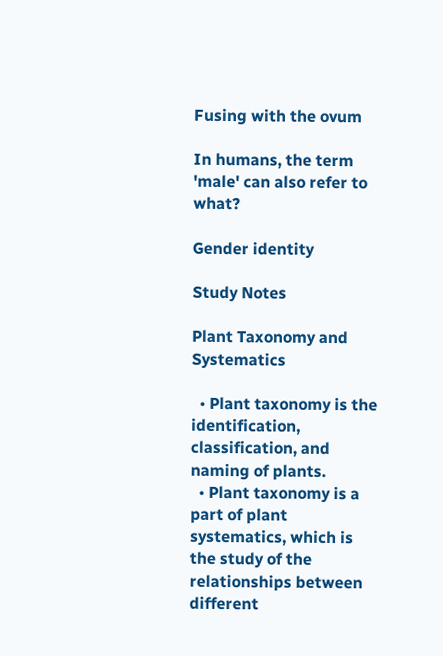Fusing with the ovum

In humans, the term 'male' can also refer to what?

Gender identity

Study Notes

Plant Taxonomy and Systematics

  • Plant taxonomy is the identification, classification, and naming of plants.
  • Plant taxonomy is a part of plant systematics, which is the study of the relationships between different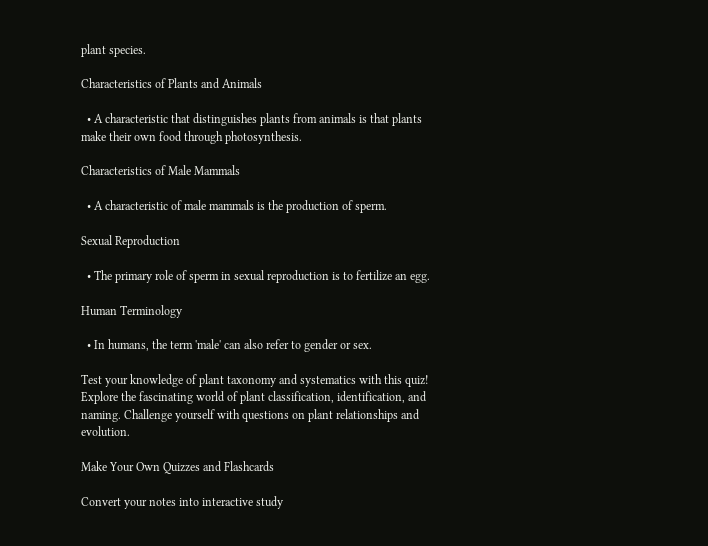plant species.

Characteristics of Plants and Animals

  • A characteristic that distinguishes plants from animals is that plants make their own food through photosynthesis.

Characteristics of Male Mammals

  • A characteristic of male mammals is the production of sperm.

Sexual Reproduction

  • The primary role of sperm in sexual reproduction is to fertilize an egg.

Human Terminology

  • In humans, the term 'male' can also refer to gender or sex.

Test your knowledge of plant taxonomy and systematics with this quiz! Explore the fascinating world of plant classification, identification, and naming. Challenge yourself with questions on plant relationships and evolution.

Make Your Own Quizzes and Flashcards

Convert your notes into interactive study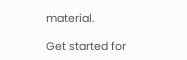material.

Get started for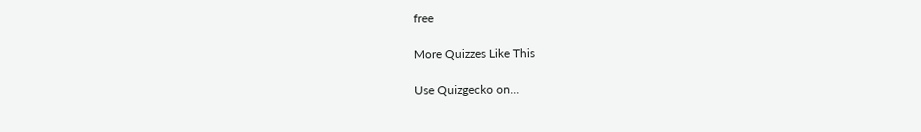free

More Quizzes Like This

Use Quizgecko on...